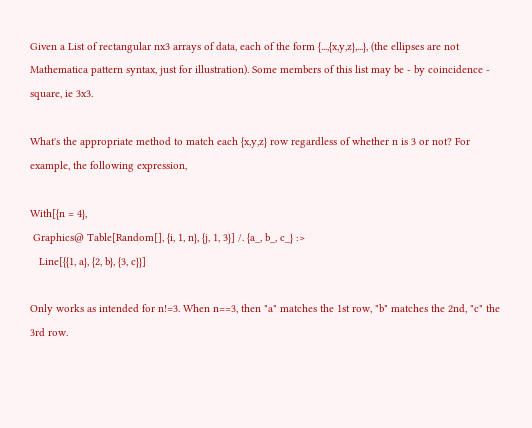Given a List of rectangular nx3 arrays of data, each of the form {...,{x,y,z},...}, (the ellipses are not Mathematica pattern syntax, just for illustration). Some members of this list may be - by coincidence - square, ie 3x3.

What's the appropriate method to match each {x,y,z} row regardless of whether n is 3 or not? For example, the following expression,

With[{n = 4},
 Graphics@ Table[Random[], {i, 1, n}, {j, 1, 3}] /. {a_, b_, c_} :>
   Line[{{1, a}, {2, b}, {3, c}}]

Only works as intended for n!=3. When n==3, then "a" matches the 1st row, "b" matches the 2nd, "c" the 3rd row.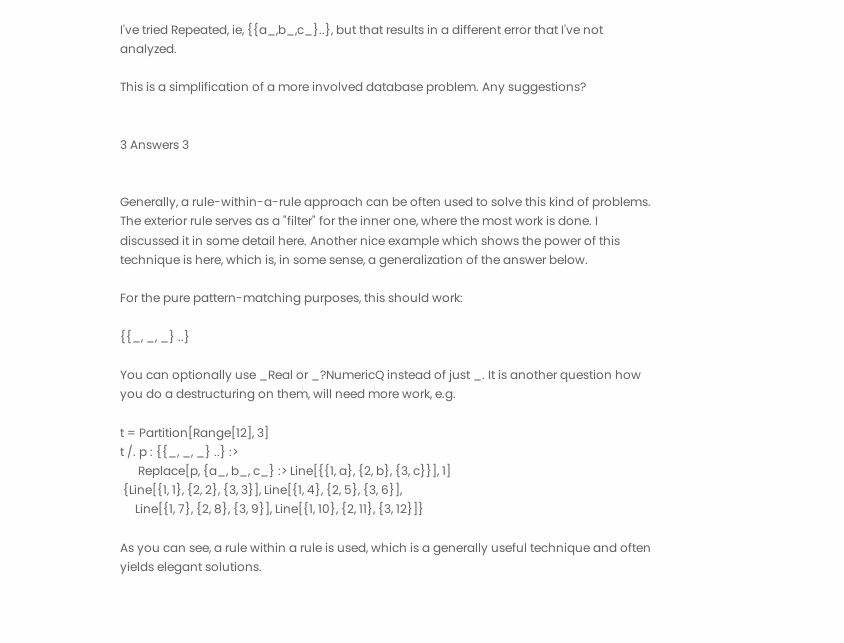I've tried Repeated, ie, {{a_,b_,c_}..}, but that results in a different error that I've not analyzed.

This is a simplification of a more involved database problem. Any suggestions?


3 Answers 3


Generally, a rule-within-a-rule approach can be often used to solve this kind of problems. The exterior rule serves as a "filter" for the inner one, where the most work is done. I discussed it in some detail here. Another nice example which shows the power of this technique is here, which is, in some sense, a generalization of the answer below.

For the pure pattern-matching purposes, this should work:

{{_, _, _} ..}

You can optionally use _Real or _?NumericQ instead of just _. It is another question how you do a destructuring on them, will need more work, e.g.

t = Partition[Range[12], 3]
t /. p : {{_, _, _} ..} :>
      Replace[p, {a_, b_, c_} :> Line[{{1, a}, {2, b}, {3, c}}], 1]
 {Line[{1, 1}, {2, 2}, {3, 3}], Line[{1, 4}, {2, 5}, {3, 6}],
     Line[{1, 7}, {2, 8}, {3, 9}], Line[{1, 10}, {2, 11}, {3, 12}]}

As you can see, a rule within a rule is used, which is a generally useful technique and often yields elegant solutions.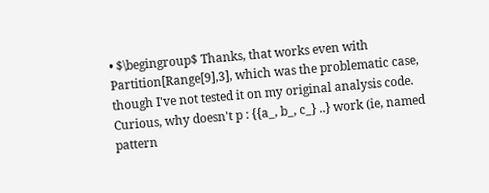• $\begingroup$ Thanks, that works even with Partition[Range[9],3], which was the problematic case, though I've not tested it on my original analysis code. Curious, why doesn't p : {{a_, b_, c_} ..} work (ie, named pattern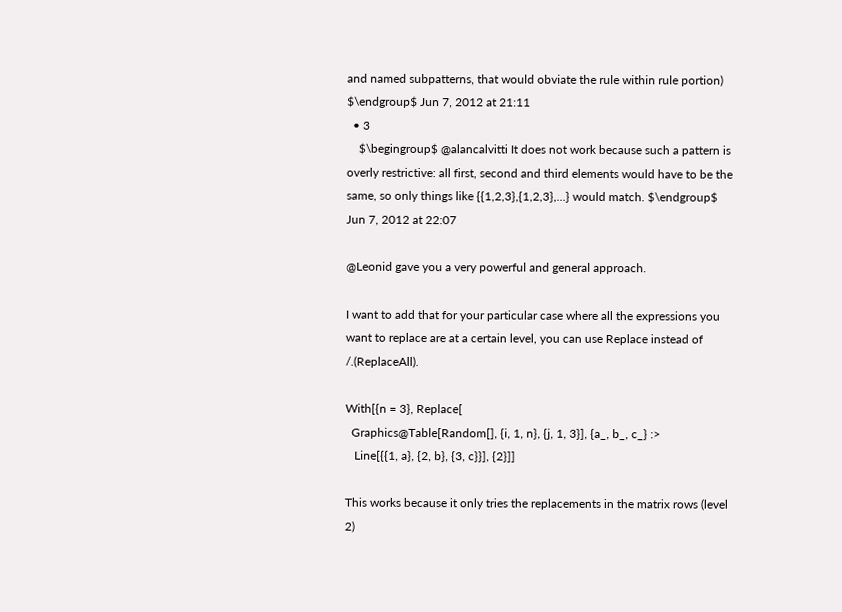and named subpatterns, that would obviate the rule within rule portion) $\endgroup$ Jun 7, 2012 at 21:11
  • 3
    $\begingroup$ @alancalvitti It does not work because such a pattern is overly restrictive: all first, second and third elements would have to be the same, so only things like {{1,2,3},{1,2,3},...} would match. $\endgroup$ Jun 7, 2012 at 22:07

@Leonid gave you a very powerful and general approach.

I want to add that for your particular case where all the expressions you want to replace are at a certain level, you can use Replace instead of /.(ReplaceAll).

With[{n = 3}, Replace[
  Graphics@Table[Random[], {i, 1, n}, {j, 1, 3}], {a_, b_, c_} :>
   Line[{{1, a}, {2, b}, {3, c}}], {2}]]

This works because it only tries the replacements in the matrix rows (level 2)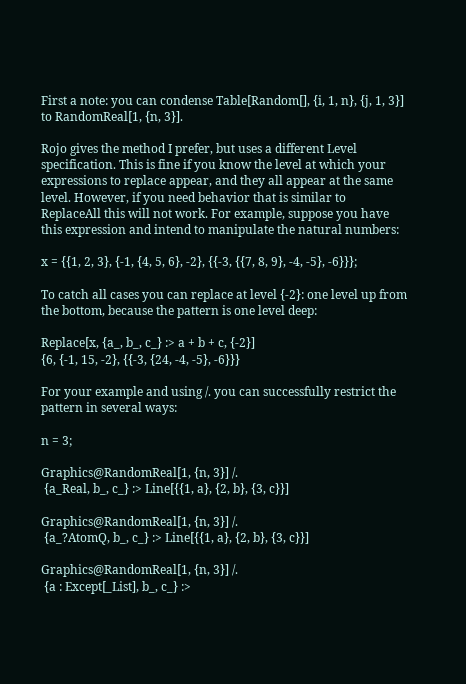First a note: you can condense Table[Random[], {i, 1, n}, {j, 1, 3}] to RandomReal[1, {n, 3}].

Rojo gives the method I prefer, but uses a different Level specification. This is fine if you know the level at which your expressions to replace appear, and they all appear at the same level. However, if you need behavior that is similar to ReplaceAll this will not work. For example, suppose you have this expression and intend to manipulate the natural numbers:

x = {{1, 2, 3}, {-1, {4, 5, 6}, -2}, {{-3, {{7, 8, 9}, -4, -5}, -6}}};

To catch all cases you can replace at level {-2}: one level up from the bottom, because the pattern is one level deep:

Replace[x, {a_, b_, c_} :> a + b + c, {-2}]
{6, {-1, 15, -2}, {{-3, {24, -4, -5}, -6}}}

For your example and using /. you can successfully restrict the pattern in several ways:

n = 3;

Graphics@RandomReal[1, {n, 3}] /.
 {a_Real, b_, c_} :> Line[{{1, a}, {2, b}, {3, c}}]

Graphics@RandomReal[1, {n, 3}] /.
 {a_?AtomQ, b_, c_} :> Line[{{1, a}, {2, b}, {3, c}}]

Graphics@RandomReal[1, {n, 3}] /.
 {a : Except[_List], b_, c_} :>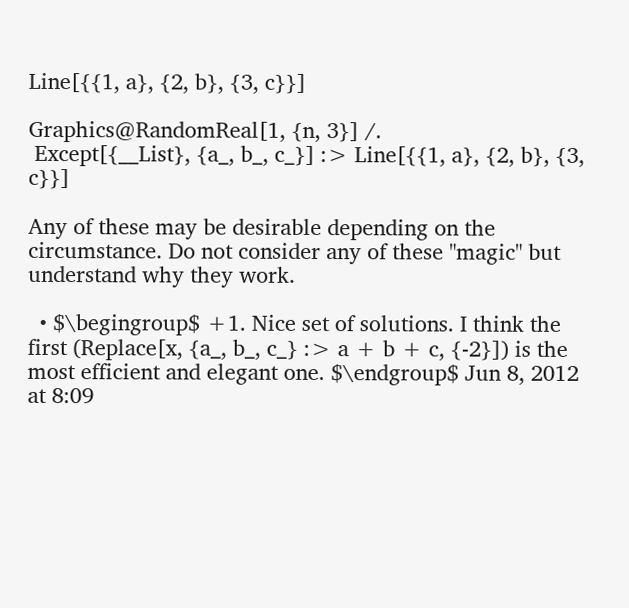Line[{{1, a}, {2, b}, {3, c}}]

Graphics@RandomReal[1, {n, 3}] /.
 Except[{__List}, {a_, b_, c_}] :> Line[{{1, a}, {2, b}, {3, c}}]

Any of these may be desirable depending on the circumstance. Do not consider any of these "magic" but understand why they work.

  • $\begingroup$ +1. Nice set of solutions. I think the first (Replace[x, {a_, b_, c_} :> a + b + c, {-2}]) is the most efficient and elegant one. $\endgroup$ Jun 8, 2012 at 8:09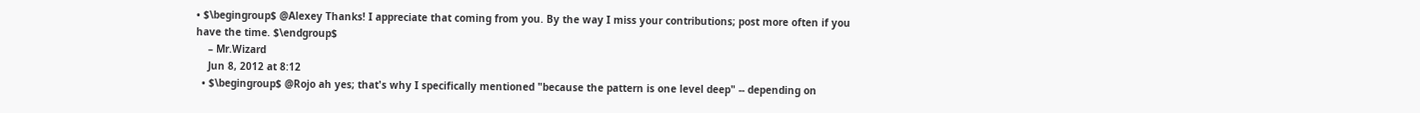• $\begingroup$ @Alexey Thanks! I appreciate that coming from you. By the way I miss your contributions; post more often if you have the time. $\endgroup$
    – Mr.Wizard
    Jun 8, 2012 at 8:12
  • $\begingroup$ @Rojo ah yes; that's why I specifically mentioned "because the pattern is one level deep" -- depending on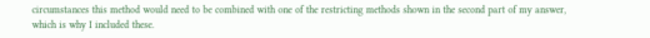circumstances this method would need to be combined with one of the restricting methods shown in the second part of my answer, which is why I included these.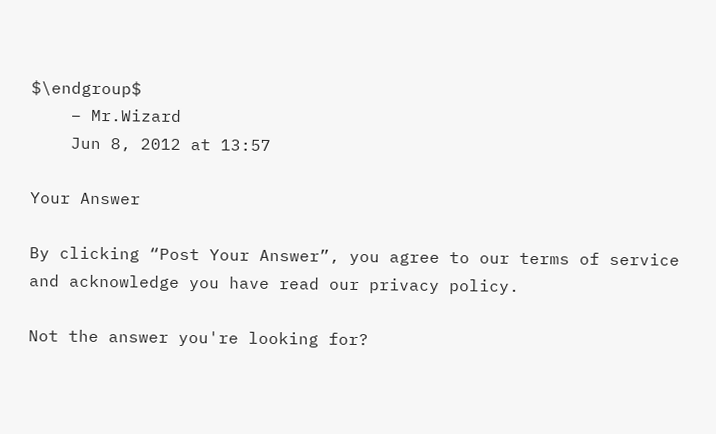$\endgroup$
    – Mr.Wizard
    Jun 8, 2012 at 13:57

Your Answer

By clicking “Post Your Answer”, you agree to our terms of service and acknowledge you have read our privacy policy.

Not the answer you're looking for?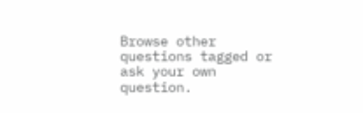Browse other questions tagged or ask your own question.